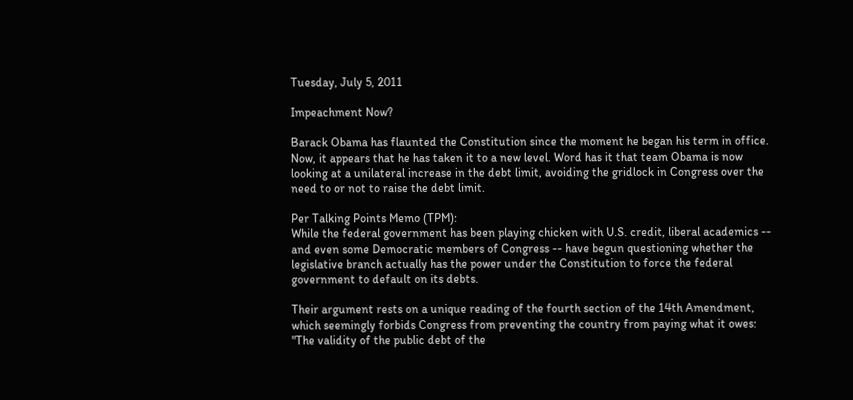Tuesday, July 5, 2011

Impeachment Now?

Barack Obama has flaunted the Constitution since the moment he began his term in office. Now, it appears that he has taken it to a new level. Word has it that team Obama is now looking at a unilateral increase in the debt limit, avoiding the gridlock in Congress over the need to or not to raise the debt limit.

Per Talking Points Memo (TPM):
While the federal government has been playing chicken with U.S. credit, liberal academics -- and even some Democratic members of Congress -- have begun questioning whether the legislative branch actually has the power under the Constitution to force the federal government to default on its debts.

Their argument rests on a unique reading of the fourth section of the 14th Amendment, which seemingly forbids Congress from preventing the country from paying what it owes: "The validity of the public debt of the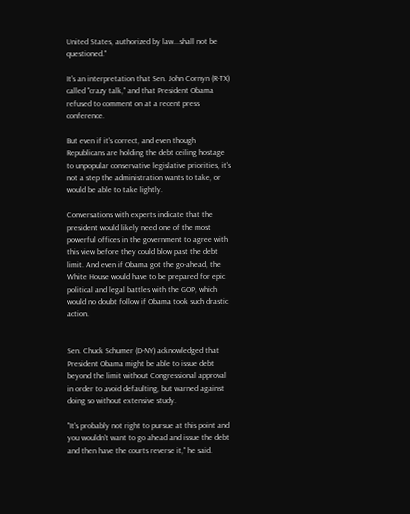United States, authorized by law...shall not be questioned."

It's an interpretation that Sen. John Cornyn (R-TX) called "crazy talk," and that President Obama refused to comment on at a recent press conference.

But even if it's correct, and even though Republicans are holding the debt ceiling hostage to unpopular conservative legislative priorities, it's not a step the administration wants to take, or would be able to take lightly.

Conversations with experts indicate that the president would likely need one of the most powerful offices in the government to agree with this view before they could blow past the debt limit. And even if Obama got the go-ahead, the White House would have to be prepared for epic political and legal battles with the GOP, which would no doubt follow if Obama took such drastic action.


Sen. Chuck Schumer (D-NY) acknowledged that President Obama might be able to issue debt beyond the limit without Congressional approval in order to avoid defaulting, but warned against doing so without extensive study.

"It's probably not right to pursue at this point and you wouldn't want to go ahead and issue the debt and then have the courts reverse it," he said.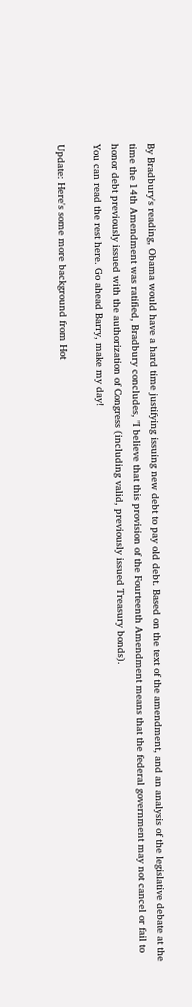By Bradbury's reading, Obama would have a hard time justifying issuing new debt to pay old debt. Based on the text of the amendment, and an analysis of the legislative debate at the time the 14th Amendment was ratified, Bradbury concludes, "I believe that this provision of the Fourteenth Amendment means that the federal government may not cancel or fail to honor debt previously issued with the authorization of Congress (including valid, previously issued Treasury bonds).
You can read the rest here. Go ahead Barry, make my day!

Update: Here's some more background from Hot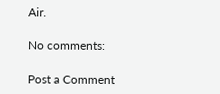Air.

No comments:

Post a Comment